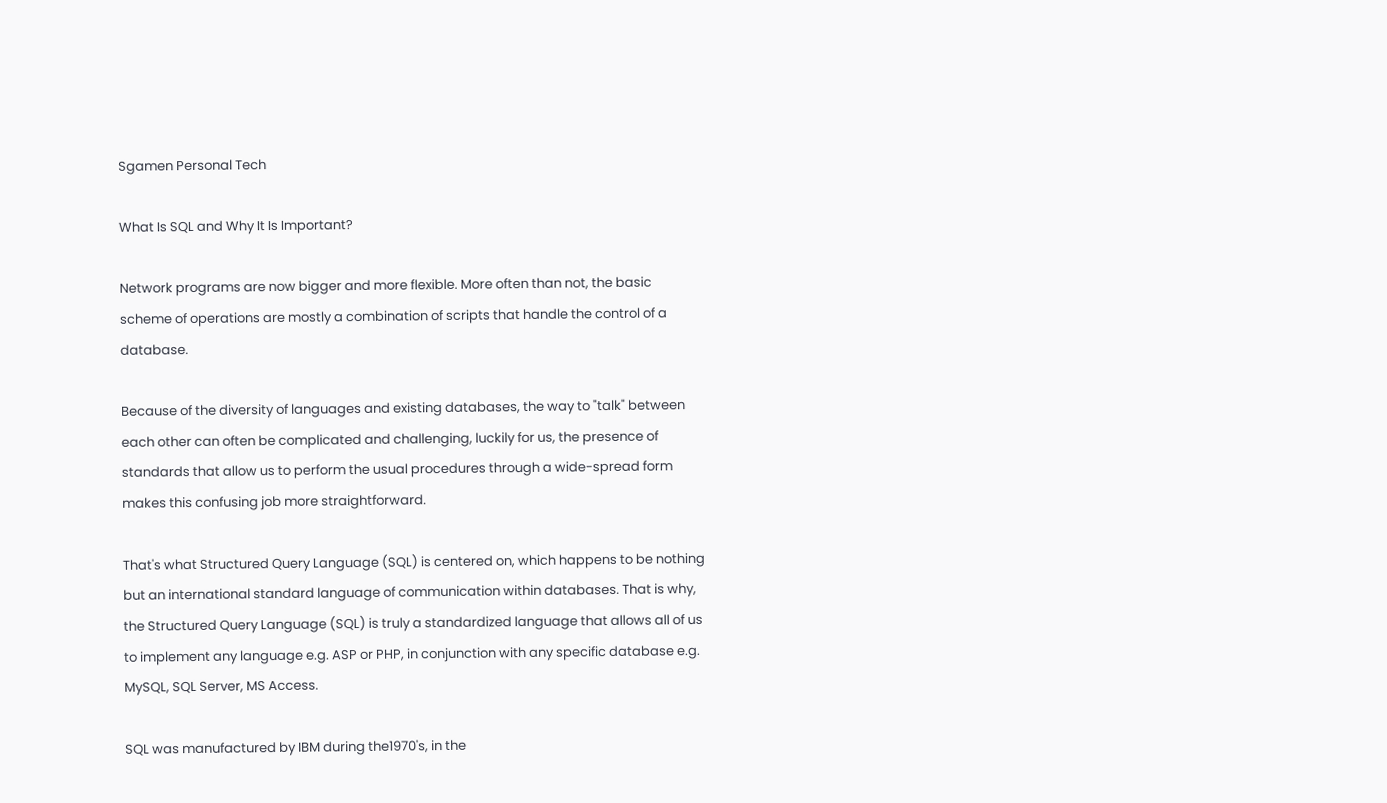Sgamen Personal Tech

What Is SQL and Why It Is Important?

Network programs are now bigger and more flexible. More often than not, the basic scheme of operations are mostly a combination of scripts that handle the control of a database.

Because of the diversity of languages and existing databases, the way to "talk" between each other can often be complicated and challenging, luckily for us, the presence of standards that allow us to perform the usual procedures through a wide-spread form makes this confusing job more straightforward.

That's what Structured Query Language (SQL) is centered on, which happens to be nothing but an international standard language of communication within databases. That is why, the Structured Query Language (SQL) is truly a standardized language that allows all of us to implement any language e.g. ASP or PHP, in conjunction with any specific database e.g. MySQL, SQL Server, MS Access.

SQL was manufactured by IBM during the1970's, in the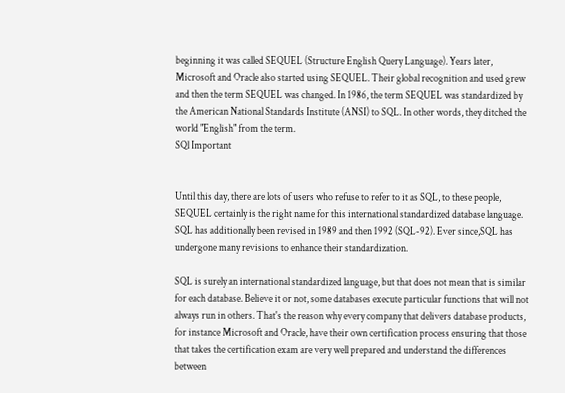beginning it was called SEQUEL (Structure English Query Language). Years later, Microsoft and Oracle also started using SEQUEL. Their global recognition and used grew and then the term SEQUEL was changed. In 1986, the term SEQUEL was standardized by the American National Standards Institute (ANSI) to SQL. In other words, they ditched the world "English" from the term.
SQl Important


Until this day, there are lots of users who refuse to refer to it as SQL, to these people, SEQUEL certainly is the right name for this international standardized database language. SQL has additionally been revised in 1989 and then 1992 (SQL-92). Ever since,SQL has undergone many revisions to enhance their standardization.

SQL is surely an international standardized language, but that does not mean that is similar for each database. Believe it or not, some databases execute particular functions that will not always run in others. That's the reason why every company that delivers database products, for instance Microsoft and Oracle, have their own certification process ensuring that those that takes the certification exam are very well prepared and understand the differences between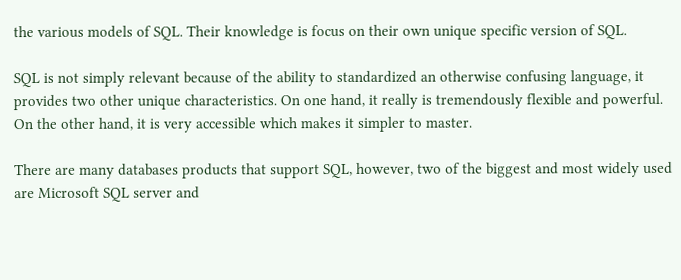the various models of SQL. Their knowledge is focus on their own unique specific version of SQL.

SQL is not simply relevant because of the ability to standardized an otherwise confusing language, it provides two other unique characteristics. On one hand, it really is tremendously flexible and powerful. On the other hand, it is very accessible which makes it simpler to master.

There are many databases products that support SQL, however, two of the biggest and most widely used are Microsoft SQL server and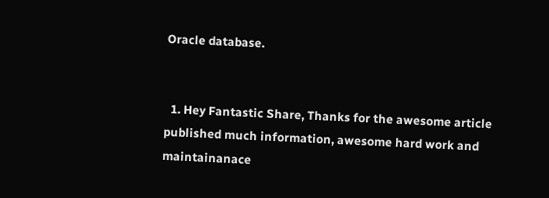Oracle database.


  1. Hey Fantastic Share, Thanks for the awesome article published much information, awesome hard work and maintainanace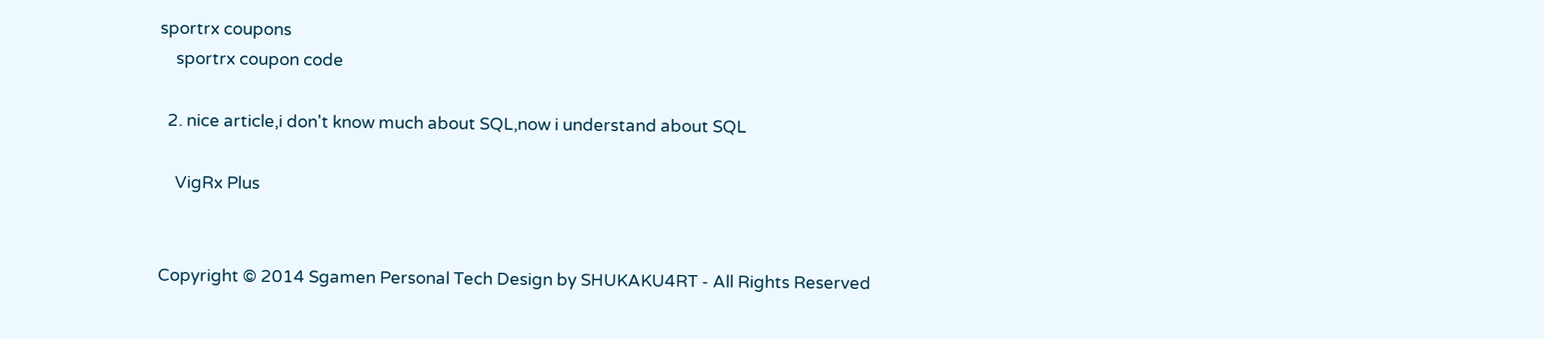sportrx coupons
    sportrx coupon code

  2. nice article,i don't know much about SQL,now i understand about SQL

    VigRx Plus


Copyright © 2014 Sgamen Personal Tech Design by SHUKAKU4RT - All Rights Reserved